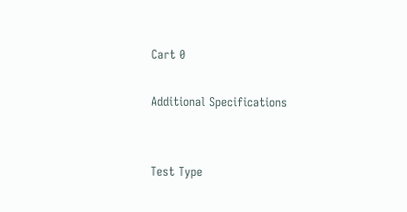Cart 0

Additional Specifications


Test Type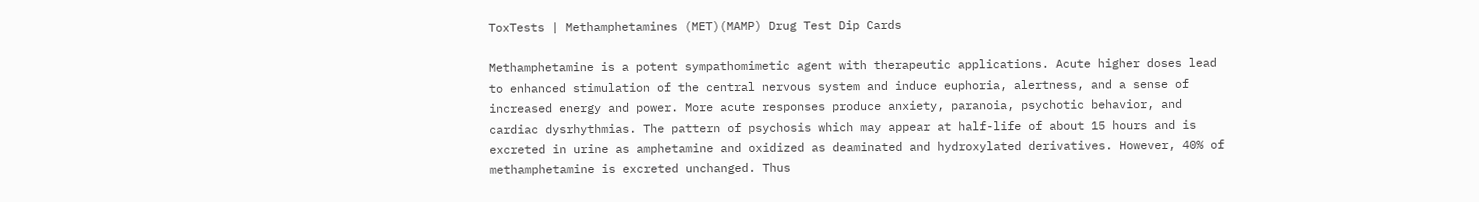ToxTests | Methamphetamines (MET)(MAMP) Drug Test Dip Cards

Methamphetamine is a potent sympathomimetic agent with therapeutic applications. Acute higher doses lead to enhanced stimulation of the central nervous system and induce euphoria, alertness, and a sense of increased energy and power. More acute responses produce anxiety, paranoia, psychotic behavior, and cardiac dysrhythmias. The pattern of psychosis which may appear at half-life of about 15 hours and is excreted in urine as amphetamine and oxidized as deaminated and hydroxylated derivatives. However, 40% of methamphetamine is excreted unchanged. Thus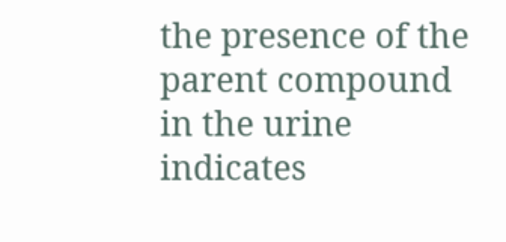the presence of the parent compound in the urine indicates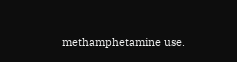methamphetamine use.